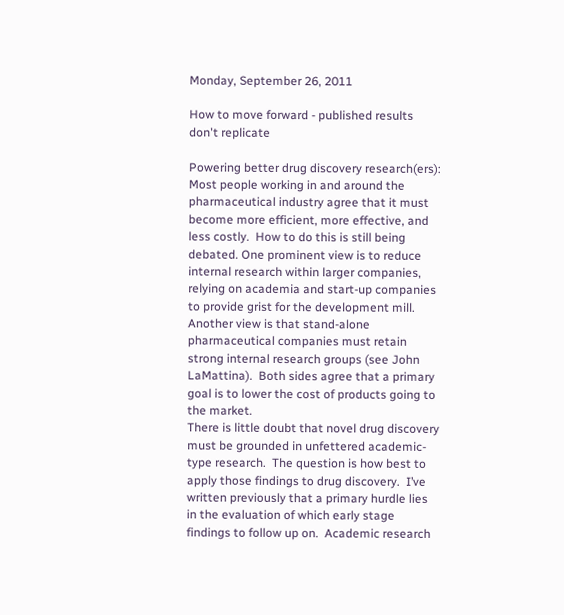Monday, September 26, 2011

How to move forward - published results don't replicate

Powering better drug discovery research(ers):
Most people working in and around the pharmaceutical industry agree that it must become more efficient, more effective, and less costly.  How to do this is still being debated. One prominent view is to reduce internal research within larger companies, relying on academia and start-up companies to provide grist for the development mill.  Another view is that stand-alone pharmaceutical companies must retain strong internal research groups (see John LaMattina).  Both sides agree that a primary goal is to lower the cost of products going to the market.
There is little doubt that novel drug discovery must be grounded in unfettered academic-type research.  The question is how best to apply those findings to drug discovery.  I’ve written previously that a primary hurdle lies in the evaluation of which early stage findings to follow up on.  Academic research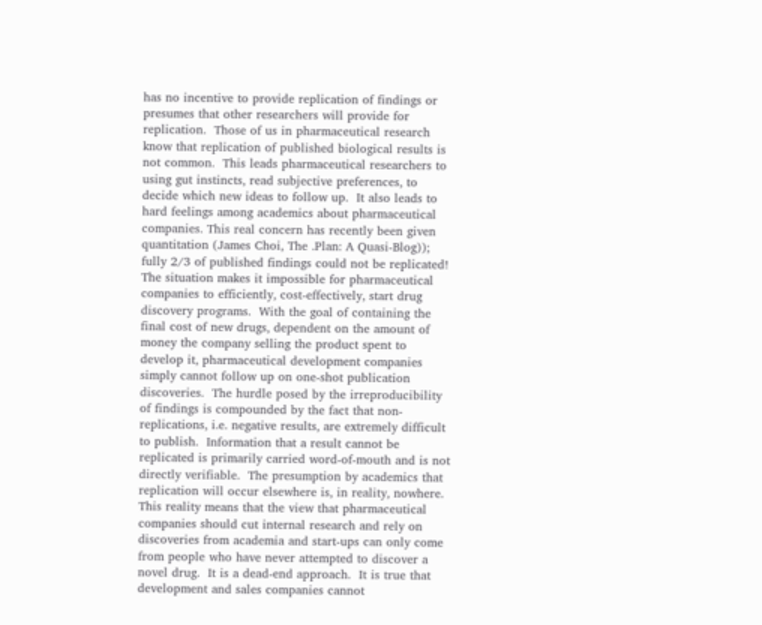has no incentive to provide replication of findings or presumes that other researchers will provide for replication.  Those of us in pharmaceutical research know that replication of published biological results is not common.  This leads pharmaceutical researchers to using gut instincts, read subjective preferences, to decide which new ideas to follow up.  It also leads to hard feelings among academics about pharmaceutical companies. This real concern has recently been given quantitation (James Choi, The .Plan: A Quasi-Blog)); fully 2/3 of published findings could not be replicated!
The situation makes it impossible for pharmaceutical companies to efficiently, cost-effectively, start drug discovery programs.  With the goal of containing the final cost of new drugs, dependent on the amount of money the company selling the product spent to develop it, pharmaceutical development companies simply cannot follow up on one-shot publication discoveries.  The hurdle posed by the irreproducibility of findings is compounded by the fact that non-replications, i.e. negative results, are extremely difficult to publish.  Information that a result cannot be replicated is primarily carried word-of-mouth and is not directly verifiable.  The presumption by academics that replication will occur elsewhere is, in reality, nowhere.
This reality means that the view that pharmaceutical companies should cut internal research and rely on discoveries from academia and start-ups can only come from people who have never attempted to discover a novel drug.  It is a dead-end approach.  It is true that development and sales companies cannot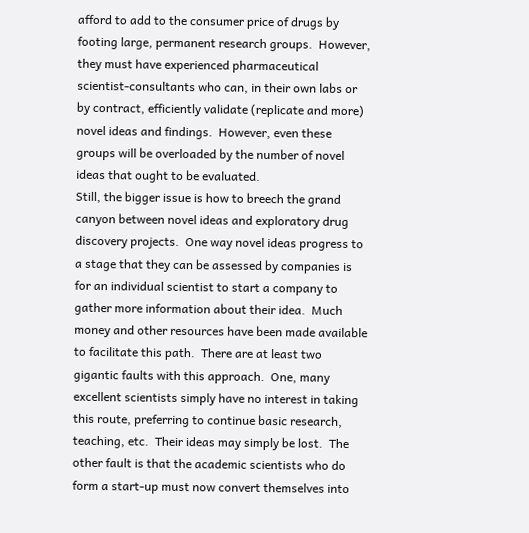afford to add to the consumer price of drugs by footing large, permanent research groups.  However, they must have experienced pharmaceutical scientist-consultants who can, in their own labs or by contract, efficiently validate (replicate and more) novel ideas and findings.  However, even these groups will be overloaded by the number of novel ideas that ought to be evaluated.
Still, the bigger issue is how to breech the grand canyon between novel ideas and exploratory drug discovery projects.  One way novel ideas progress to a stage that they can be assessed by companies is for an individual scientist to start a company to gather more information about their idea.  Much money and other resources have been made available to facilitate this path.  There are at least two gigantic faults with this approach.  One, many excellent scientists simply have no interest in taking this route, preferring to continue basic research, teaching, etc.  Their ideas may simply be lost.  The other fault is that the academic scientists who do form a start-up must now convert themselves into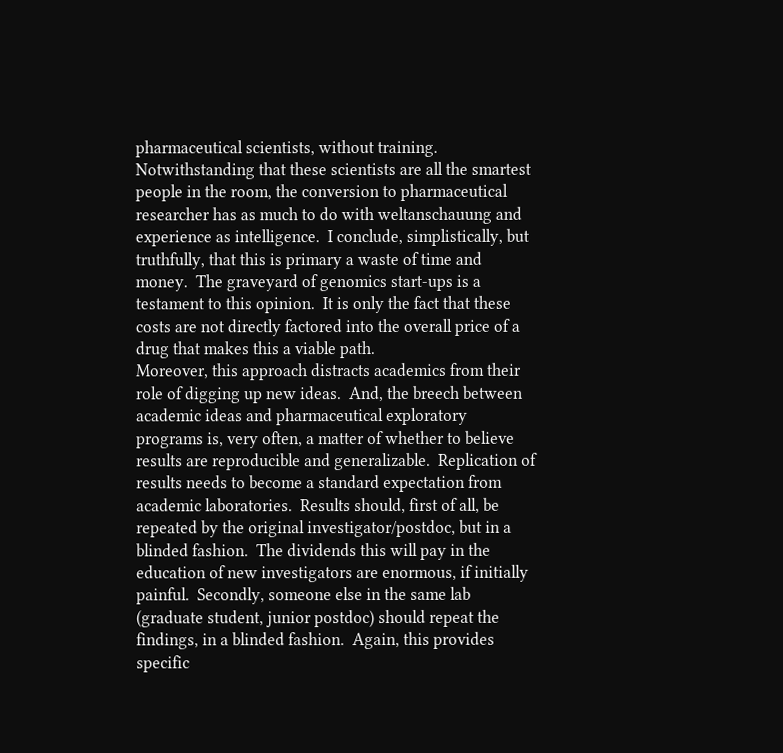pharmaceutical scientists, without training.  Notwithstanding that these scientists are all the smartest people in the room, the conversion to pharmaceutical researcher has as much to do with weltanschauung and experience as intelligence.  I conclude, simplistically, but truthfully, that this is primary a waste of time and money.  The graveyard of genomics start-ups is a testament to this opinion.  It is only the fact that these costs are not directly factored into the overall price of a drug that makes this a viable path.
Moreover, this approach distracts academics from their role of digging up new ideas.  And, the breech between academic ideas and pharmaceutical exploratory programs is, very often, a matter of whether to believe results are reproducible and generalizable.  Replication of results needs to become a standard expectation from academic laboratories.  Results should, first of all, be repeated by the original investigator/postdoc, but in a blinded fashion.  The dividends this will pay in the education of new investigators are enormous, if initially painful.  Secondly, someone else in the same lab (graduate student, junior postdoc) should repeat the findings, in a blinded fashion.  Again, this provides specific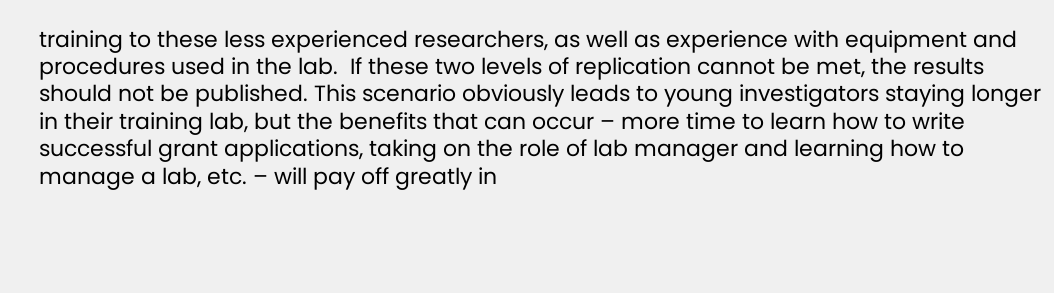training to these less experienced researchers, as well as experience with equipment and procedures used in the lab.  If these two levels of replication cannot be met, the results should not be published. This scenario obviously leads to young investigators staying longer in their training lab, but the benefits that can occur – more time to learn how to write successful grant applications, taking on the role of lab manager and learning how to manage a lab, etc. – will pay off greatly in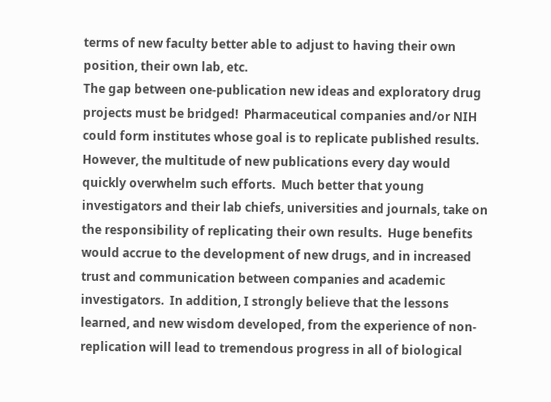terms of new faculty better able to adjust to having their own position, their own lab, etc.
The gap between one-publication new ideas and exploratory drug projects must be bridged!  Pharmaceutical companies and/or NIH could form institutes whose goal is to replicate published results.  However, the multitude of new publications every day would quickly overwhelm such efforts.  Much better that young investigators and their lab chiefs, universities and journals, take on the responsibility of replicating their own results.  Huge benefits would accrue to the development of new drugs, and in increased trust and communication between companies and academic investigators.  In addition, I strongly believe that the lessons learned, and new wisdom developed, from the experience of non-replication will lead to tremendous progress in all of biological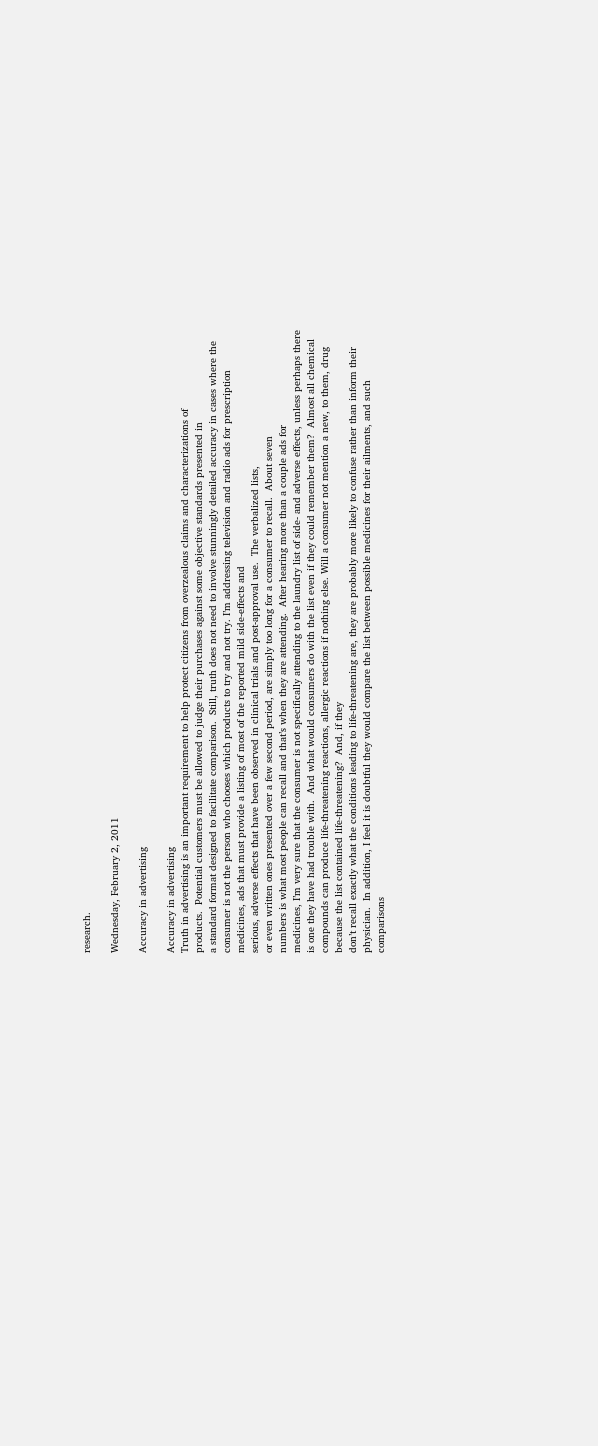research.

Wednesday, February 2, 2011

Accuracy in advertising

Accuracy in advertising
Truth in advertising is an important requirement to help protect citizens from overzealous claims and characterizations of
products.  Potential customers must be allowed to judge their purchases against some objective standards presented in
a standard format designed to facilitate comparison.  Still, truth does not need to involve stunningly detailed accuracy in cases where the consumer is not the person who chooses which products to try and not try. I’m addressing television and radio ads for prescription medicines, ads that must provide a listing of most of the reported mild side-effects and
serious, adverse effects that have been observed in clinical trials and post-approval use.  The verbalized lists,
or even written ones presented over a few second period, are simply too long for a consumer to recall.  About seven
numbers is what most people can recall and that’s when they are attending.  After hearing more than a couple ads for
medicines, I’m very sure that the consumer is not specifically attending to the laundry list of side- and adverse effects, unless perhaps there is one they have had trouble with.  And what would consumers do with the list even if they could remember them?  Almost all chemical compounds can produce life-threatening reactions, allergic reactions if nothing else. Will a consumer not mention a new, to them, drug because the list contained life-threatening?  And, if they
don’t recall exactly what the conditions leading to life-threatening are, they are probably more likely to confuse rather than inform their physician.  In addition, I feel it is doubtful they would compare the list between possible medicines for their ailments, and such comparisons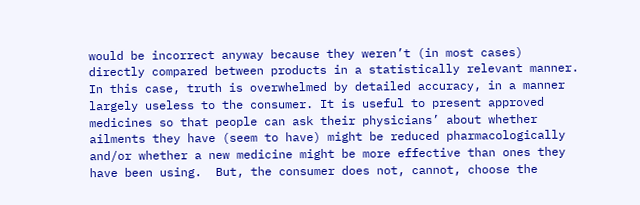would be incorrect anyway because they weren’t (in most cases)
directly compared between products in a statistically relevant manner.
In this case, truth is overwhelmed by detailed accuracy, in a manner largely useless to the consumer. It is useful to present approved medicines so that people can ask their physicians’ about whether ailments they have (seem to have) might be reduced pharmacologically and/or whether a new medicine might be more effective than ones they have been using.  But, the consumer does not, cannot, choose the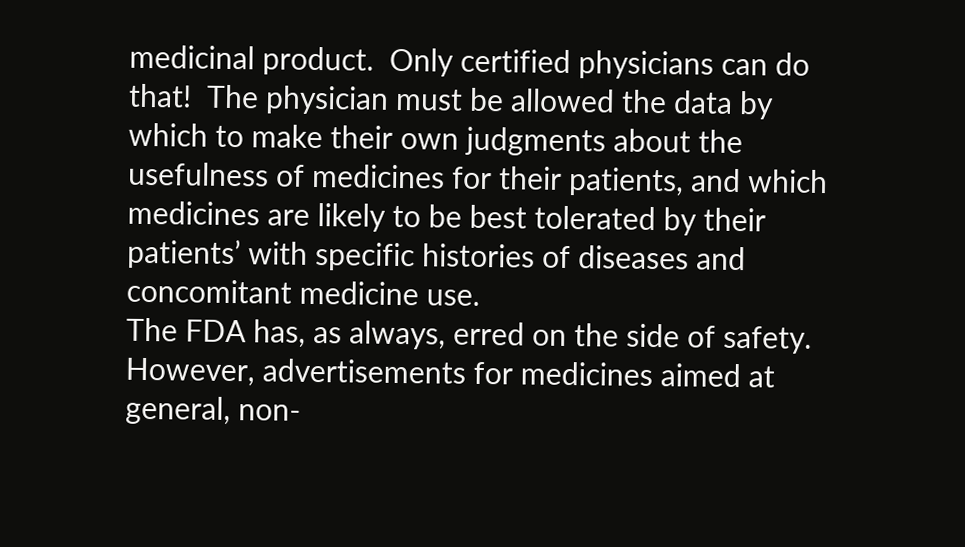medicinal product.  Only certified physicians can do that!  The physician must be allowed the data by which to make their own judgments about the usefulness of medicines for their patients, and which medicines are likely to be best tolerated by their patients’ with specific histories of diseases and concomitant medicine use.
The FDA has, as always, erred on the side of safety.  However, advertisements for medicines aimed at general, non-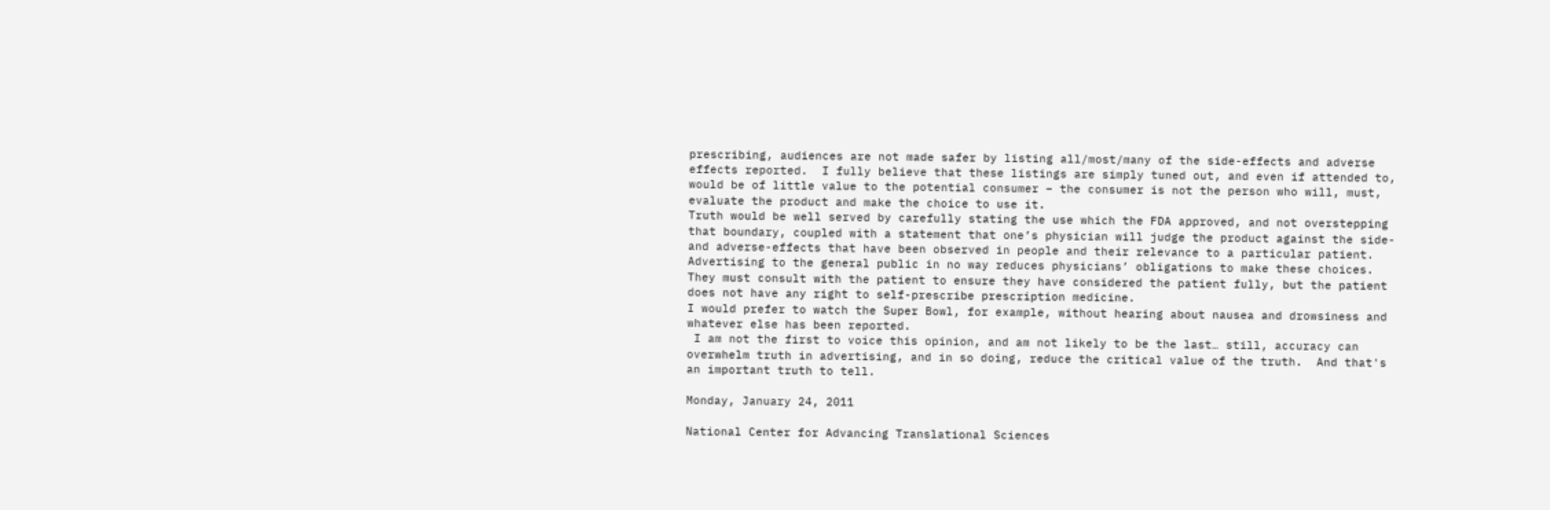prescribing, audiences are not made safer by listing all/most/many of the side-effects and adverse effects reported.  I fully believe that these listings are simply tuned out, and even if attended to, would be of little value to the potential consumer – the consumer is not the person who will, must, evaluate the product and make the choice to use it.
Truth would be well served by carefully stating the use which the FDA approved, and not overstepping that boundary, coupled with a statement that one’s physician will judge the product against the side- and adverse-effects that have been observed in people and their relevance to a particular patient.  Advertising to the general public in no way reduces physicians’ obligations to make these choices.  They must consult with the patient to ensure they have considered the patient fully, but the patient does not have any right to self-prescribe prescription medicine.
I would prefer to watch the Super Bowl, for example, without hearing about nausea and drowsiness and whatever else has been reported.
 I am not the first to voice this opinion, and am not likely to be the last… still, accuracy can overwhelm truth in advertising, and in so doing, reduce the critical value of the truth.  And that's an important truth to tell.

Monday, January 24, 2011

National Center for Advancing Translational Sciences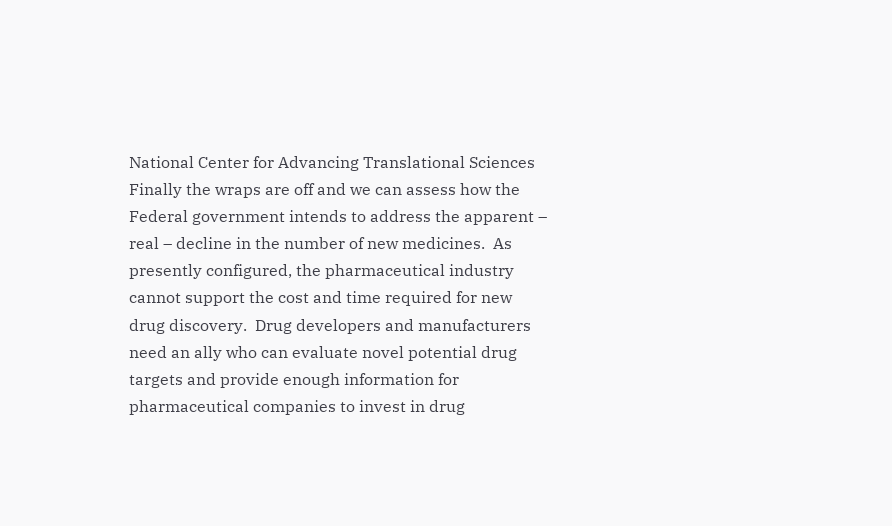National Center for Advancing Translational Sciences
Finally the wraps are off and we can assess how the Federal government intends to address the apparent – real – decline in the number of new medicines.  As presently configured, the pharmaceutical industry cannot support the cost and time required for new drug discovery.  Drug developers and manufacturers need an ally who can evaluate novel potential drug targets and provide enough information for pharmaceutical companies to invest in drug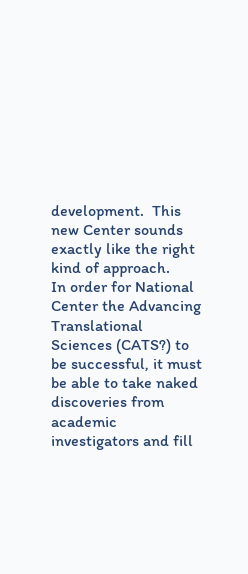development.  This new Center sounds exactly like the right kind of approach.
In order for National Center the Advancing Translational Sciences (CATS?) to be successful, it must be able to take naked discoveries from academic investigators and fill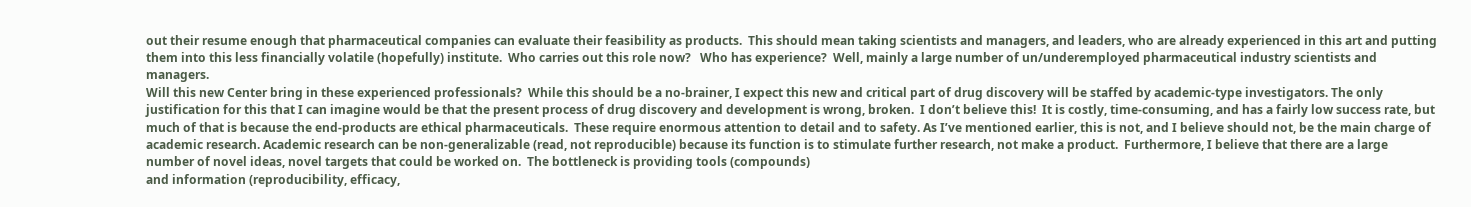out their resume enough that pharmaceutical companies can evaluate their feasibility as products.  This should mean taking scientists and managers, and leaders, who are already experienced in this art and putting them into this less financially volatile (hopefully) institute.  Who carries out this role now?   Who has experience?  Well, mainly a large number of un/underemployed pharmaceutical industry scientists and managers.
Will this new Center bring in these experienced professionals?  While this should be a no-brainer, I expect this new and critical part of drug discovery will be staffed by academic-type investigators. The only justification for this that I can imagine would be that the present process of drug discovery and development is wrong, broken.  I don’t believe this!  It is costly, time-consuming, and has a fairly low success rate, but much of that is because the end-products are ethical pharmaceuticals.  These require enormous attention to detail and to safety. As I’ve mentioned earlier, this is not, and I believe should not, be the main charge of academic research. Academic research can be non-generalizable (read, not reproducible) because its function is to stimulate further research, not make a product.  Furthermore, I believe that there are a large number of novel ideas, novel targets that could be worked on.  The bottleneck is providing tools (compounds)
and information (reproducibility, efficacy,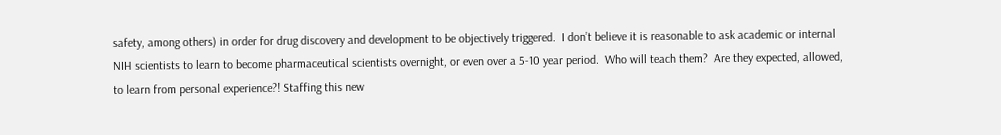safety, among others) in order for drug discovery and development to be objectively triggered.  I don’t believe it is reasonable to ask academic or internal NIH scientists to learn to become pharmaceutical scientists overnight, or even over a 5-10 year period.  Who will teach them?  Are they expected, allowed, to learn from personal experience?! Staffing this new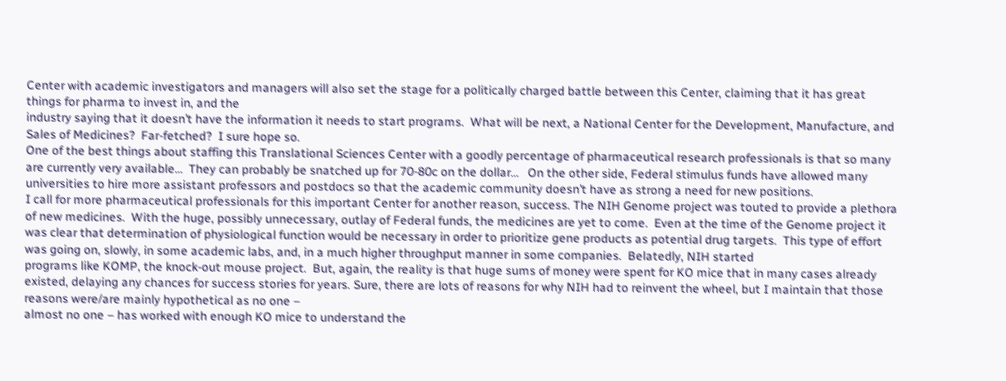Center with academic investigators and managers will also set the stage for a politically charged battle between this Center, claiming that it has great things for pharma to invest in, and the
industry saying that it doesn’t have the information it needs to start programs.  What will be next, a National Center for the Development, Manufacture, and Sales of Medicines?  Far-fetched?  I sure hope so.
One of the best things about staffing this Translational Sciences Center with a goodly percentage of pharmaceutical research professionals is that so many are currently very available…  They can probably be snatched up for 70-80c on the dollar…   On the other side, Federal stimulus funds have allowed many universities to hire more assistant professors and postdocs so that the academic community doesn’t have as strong a need for new positions.
I call for more pharmaceutical professionals for this important Center for another reason, success. The NIH Genome project was touted to provide a plethora of new medicines.  With the huge, possibly unnecessary, outlay of Federal funds, the medicines are yet to come.  Even at the time of the Genome project it was clear that determination of physiological function would be necessary in order to prioritize gene products as potential drug targets.  This type of effort was going on, slowly, in some academic labs, and, in a much higher throughput manner in some companies.  Belatedly, NIH started
programs like KOMP, the knock-out mouse project.  But, again, the reality is that huge sums of money were spent for KO mice that in many cases already existed, delaying any chances for success stories for years. Sure, there are lots of reasons for why NIH had to reinvent the wheel, but I maintain that those reasons were/are mainly hypothetical as no one –
almost no one – has worked with enough KO mice to understand the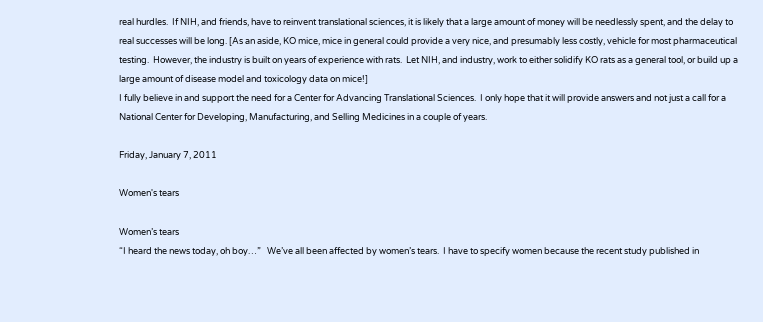real hurdles.  If NIH, and friends, have to reinvent translational sciences, it is likely that a large amount of money will be needlessly spent, and the delay to real successes will be long. [As an aside, KO mice, mice in general could provide a very nice, and presumably less costly, vehicle for most pharmaceutical testing.  However, the industry is built on years of experience with rats.  Let NIH, and industry, work to either solidify KO rats as a general tool, or build up a large amount of disease model and toxicology data on mice!]
I fully believe in and support the need for a Center for Advancing Translational Sciences.  I only hope that it will provide answers and not just a call for a National Center for Developing, Manufacturing, and Selling Medicines in a couple of years.

Friday, January 7, 2011

Women's tears

Women’s tears
“I heard the news today, oh boy…”   We’ve all been affected by women’s tears.  I have to specify women because the recent study published in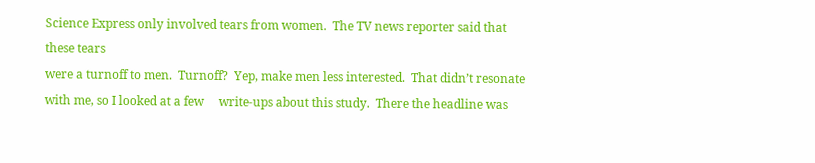Science Express only involved tears from women.  The TV news reporter said that these tears
were a turnoff to men.  Turnoff?  Yep, make men less interested.  That didn’t resonate with me, so I looked at a few     write-ups about this study.  There the headline was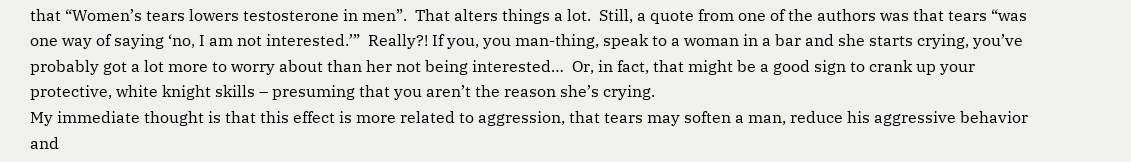that “Women’s tears lowers testosterone in men”.  That alters things a lot.  Still, a quote from one of the authors was that tears “was one way of saying ‘no, I am not interested.’”  Really?! If you, you man-thing, speak to a woman in a bar and she starts crying, you’ve probably got a lot more to worry about than her not being interested…  Or, in fact, that might be a good sign to crank up your protective, white knight skills – presuming that you aren’t the reason she’s crying.
My immediate thought is that this effect is more related to aggression, that tears may soften a man, reduce his aggressive behavior and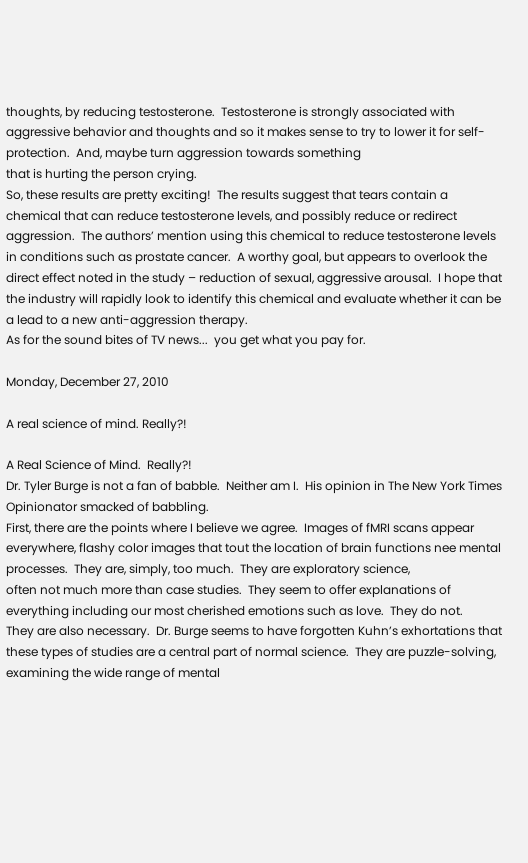thoughts, by reducing testosterone.  Testosterone is strongly associated with aggressive behavior and thoughts and so it makes sense to try to lower it for self-protection.  And, maybe turn aggression towards something
that is hurting the person crying.
So, these results are pretty exciting!  The results suggest that tears contain a chemical that can reduce testosterone levels, and possibly reduce or redirect aggression.  The authors’ mention using this chemical to reduce testosterone levels in conditions such as prostate cancer.  A worthy goal, but appears to overlook the direct effect noted in the study – reduction of sexual, aggressive arousal.  I hope that the industry will rapidly look to identify this chemical and evaluate whether it can be a lead to a new anti-aggression therapy.
As for the sound bites of TV news...  you get what you pay for.

Monday, December 27, 2010

A real science of mind. Really?!

A Real Science of Mind.  Really?!
Dr. Tyler Burge is not a fan of babble.  Neither am I.  His opinion in The New York Times Opinionator smacked of babbling.
First, there are the points where I believe we agree.  Images of fMRI scans appear everywhere, flashy color images that tout the location of brain functions nee mental processes.  They are, simply, too much.  They are exploratory science,
often not much more than case studies.  They seem to offer explanations of everything including our most cherished emotions such as love.  They do not.
They are also necessary.  Dr. Burge seems to have forgotten Kuhn’s exhortations that these types of studies are a central part of normal science.  They are puzzle-solving, examining the wide range of mental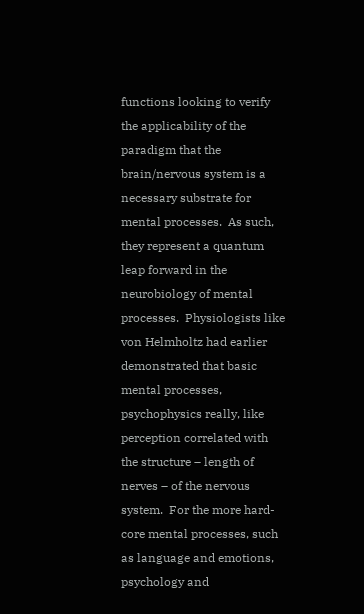functions looking to verify the applicability of the paradigm that the brain/nervous system is a necessary substrate for mental processes.  As such, they represent a quantum leap forward in the neurobiology of mental processes.  Physiologists like von Helmholtz had earlier demonstrated that basic mental processes, psychophysics really, like perception correlated with the structure – length of nerves – of the nervous system.  For the more hard-core mental processes, such as language and emotions, psychology and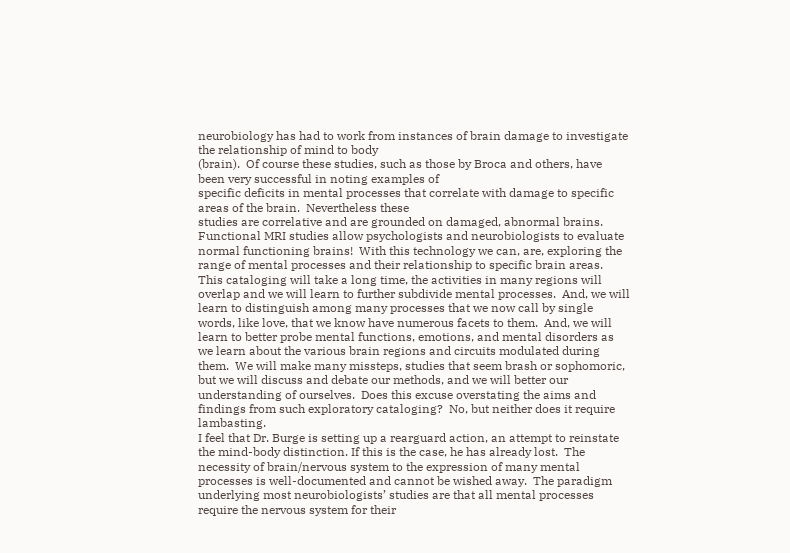neurobiology has had to work from instances of brain damage to investigate the relationship of mind to body
(brain).  Of course these studies, such as those by Broca and others, have been very successful in noting examples of
specific deficits in mental processes that correlate with damage to specific areas of the brain.  Nevertheless these
studies are correlative and are grounded on damaged, abnormal brains.
Functional MRI studies allow psychologists and neurobiologists to evaluate normal functioning brains!  With this technology we can, are, exploring the range of mental processes and their relationship to specific brain areas.  This cataloging will take a long time, the activities in many regions will overlap and we will learn to further subdivide mental processes.  And, we will learn to distinguish among many processes that we now call by single words, like love, that we know have numerous facets to them.  And, we will learn to better probe mental functions, emotions, and mental disorders as we learn about the various brain regions and circuits modulated during them.  We will make many missteps, studies that seem brash or sophomoric, but we will discuss and debate our methods, and we will better our understanding of ourselves.  Does this excuse overstating the aims and findings from such exploratory cataloging?  No, but neither does it require lambasting.
I feel that Dr. Burge is setting up a rearguard action, an attempt to reinstate the mind-body distinction. If this is the case, he has already lost.  The necessity of brain/nervous system to the expression of many mental processes is well-documented and cannot be wished away.  The paradigm underlying most neurobiologists’ studies are that all mental processes require the nervous system for their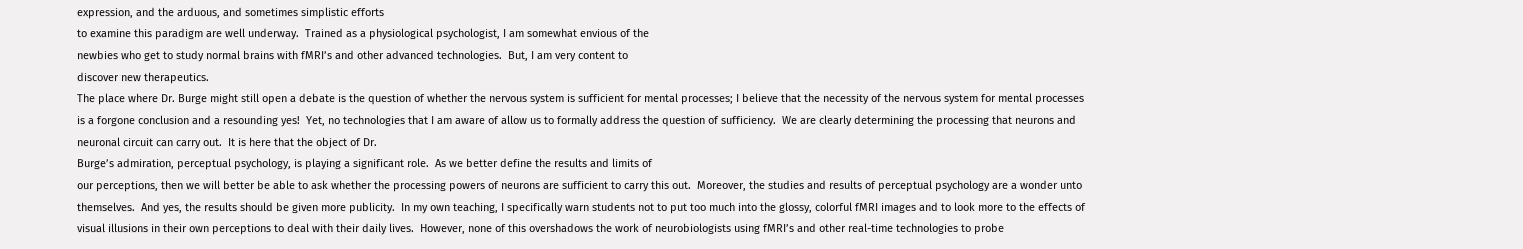expression, and the arduous, and sometimes simplistic efforts
to examine this paradigm are well underway.  Trained as a physiological psychologist, I am somewhat envious of the
newbies who get to study normal brains with fMRI’s and other advanced technologies.  But, I am very content to
discover new therapeutics.
The place where Dr. Burge might still open a debate is the question of whether the nervous system is sufficient for mental processes; I believe that the necessity of the nervous system for mental processes is a forgone conclusion and a resounding yes!  Yet, no technologies that I am aware of allow us to formally address the question of sufficiency.  We are clearly determining the processing that neurons and neuronal circuit can carry out.  It is here that the object of Dr.
Burge’s admiration, perceptual psychology, is playing a significant role.  As we better define the results and limits of
our perceptions, then we will better be able to ask whether the processing powers of neurons are sufficient to carry this out.  Moreover, the studies and results of perceptual psychology are a wonder unto themselves.  And yes, the results should be given more publicity.  In my own teaching, I specifically warn students not to put too much into the glossy, colorful fMRI images and to look more to the effects of visual illusions in their own perceptions to deal with their daily lives.  However, none of this overshadows the work of neurobiologists using fMRI’s and other real-time technologies to probe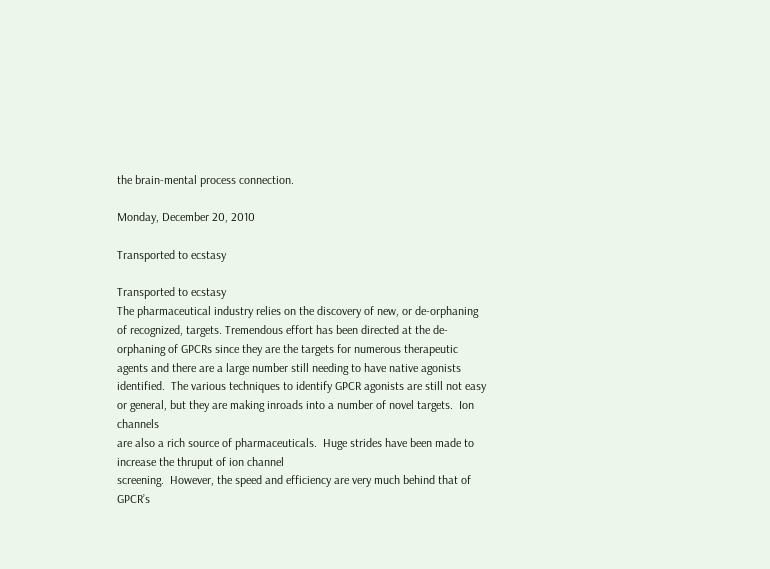the brain-mental process connection.

Monday, December 20, 2010

Transported to ecstasy

Transported to ecstasy
The pharmaceutical industry relies on the discovery of new, or de-orphaning of recognized, targets. Tremendous effort has been directed at the de-orphaning of GPCRs since they are the targets for numerous therapeutic agents and there are a large number still needing to have native agonists identified.  The various techniques to identify GPCR agonists are still not easy or general, but they are making inroads into a number of novel targets.  Ion channels
are also a rich source of pharmaceuticals.  Huge strides have been made to increase the thruput of ion channel
screening.  However, the speed and efficiency are very much behind that of GPCR’s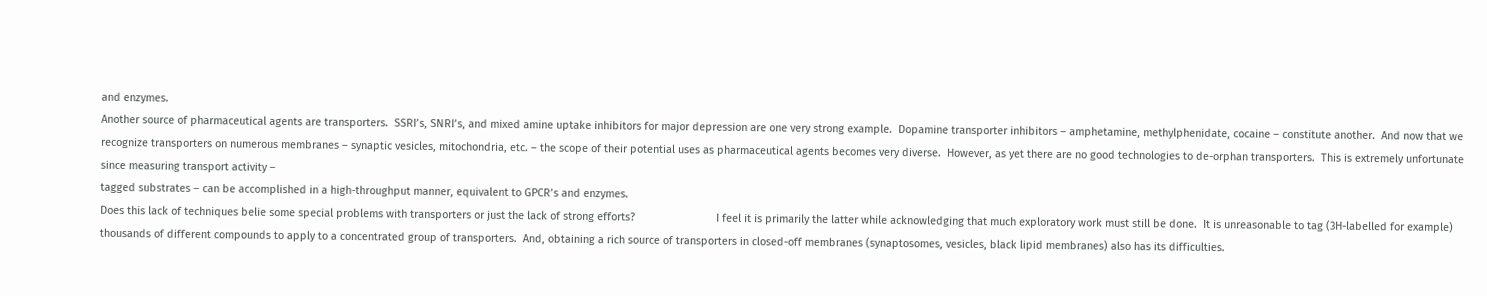and enzymes.
Another source of pharmaceutical agents are transporters.  SSRI’s, SNRI’s, and mixed amine uptake inhibitors for major depression are one very strong example.  Dopamine transporter inhibitors – amphetamine, methylphenidate, cocaine – constitute another.  And now that we recognize transporters on numerous membranes – synaptic vesicles, mitochondria, etc. – the scope of their potential uses as pharmaceutical agents becomes very diverse.  However, as yet there are no good technologies to de-orphan transporters.  This is extremely unfortunate since measuring transport activity –
tagged substrates – can be accomplished in a high-throughput manner, equivalent to GPCR’s and enzymes.
Does this lack of techniques belie some special problems with transporters or just the lack of strong efforts?                           I feel it is primarily the latter while acknowledging that much exploratory work must still be done.  It is unreasonable to tag (3H-labelled for example) thousands of different compounds to apply to a concentrated group of transporters.  And, obtaining a rich source of transporters in closed-off membranes (synaptosomes, vesicles, black lipid membranes) also has its difficulties.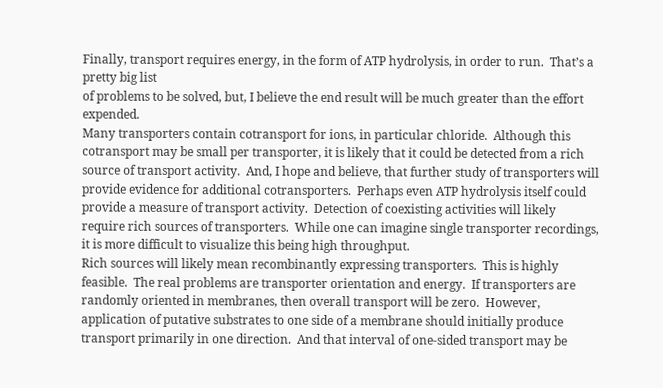Finally, transport requires energy, in the form of ATP hydrolysis, in order to run.  That’s a pretty big list
of problems to be solved, but, I believe the end result will be much greater than the effort expended.
Many transporters contain cotransport for ions, in particular chloride.  Although this cotransport may be small per transporter, it is likely that it could be detected from a rich source of transport activity.  And, I hope and believe, that further study of transporters will provide evidence for additional cotransporters.  Perhaps even ATP hydrolysis itself could
provide a measure of transport activity.  Detection of coexisting activities will likely require rich sources of transporters.  While one can imagine single transporter recordings, it is more difficult to visualize this being high throughput.
Rich sources will likely mean recombinantly expressing transporters.  This is highly feasible.  The real problems are transporter orientation and energy.  If transporters are randomly oriented in membranes, then overall transport will be zero.  However, application of putative substrates to one side of a membrane should initially produce transport primarily in one direction.  And that interval of one-sided transport may be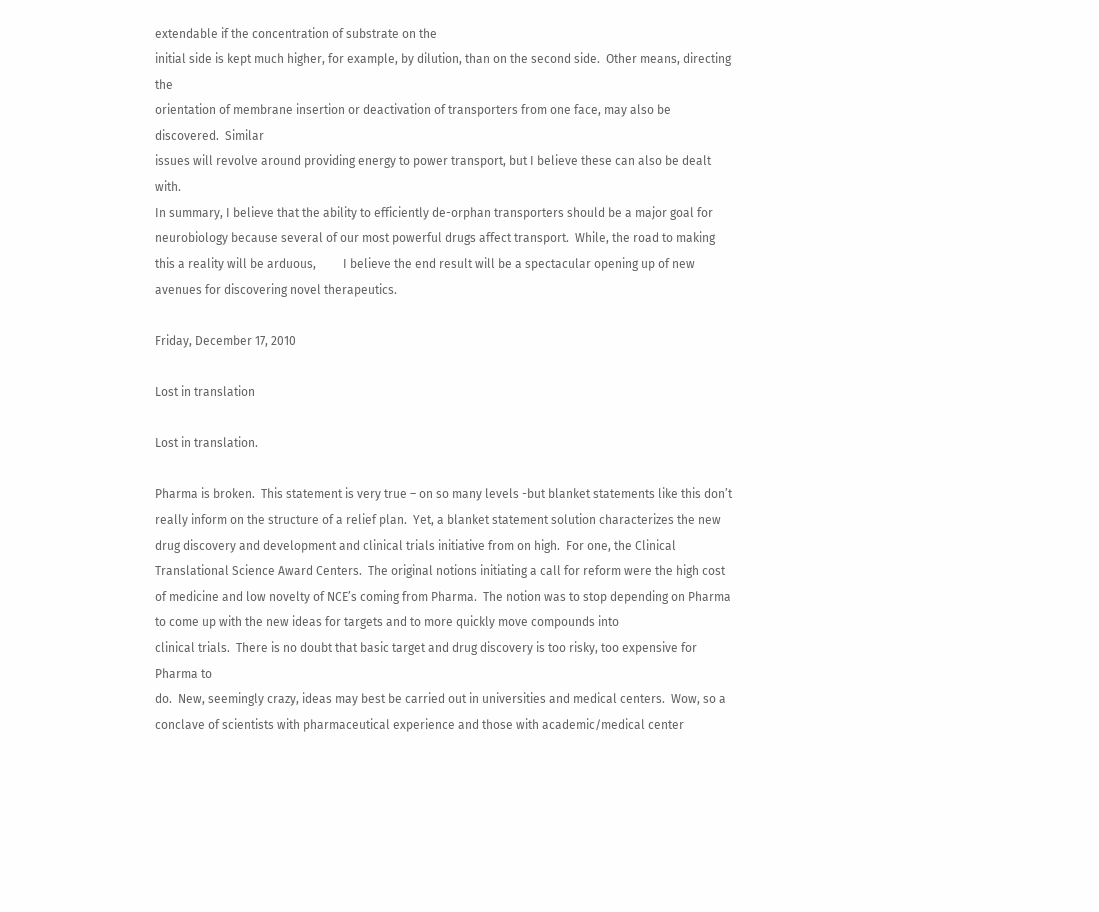extendable if the concentration of substrate on the
initial side is kept much higher, for example, by dilution, than on the second side.  Other means, directing the
orientation of membrane insertion or deactivation of transporters from one face, may also be discovered.  Similar
issues will revolve around providing energy to power transport, but I believe these can also be dealt with.
In summary, I believe that the ability to efficiently de-orphan transporters should be a major goal for neurobiology because several of our most powerful drugs affect transport.  While, the road to making this a reality will be arduous,         I believe the end result will be a spectacular opening up of new avenues for discovering novel therapeutics.

Friday, December 17, 2010

Lost in translation

Lost in translation.

Pharma is broken.  This statement is very true – on so many levels -but blanket statements like this don’t really inform on the structure of a relief plan.  Yet, a blanket statement solution characterizes the new drug discovery and development and clinical trials initiative from on high.  For one, the Clinical Translational Science Award Centers.  The original notions initiating a call for reform were the high cost of medicine and low novelty of NCE’s coming from Pharma.  The notion was to stop depending on Pharma to come up with the new ideas for targets and to more quickly move compounds into
clinical trials.  There is no doubt that basic target and drug discovery is too risky, too expensive for Pharma to
do.  New, seemingly crazy, ideas may best be carried out in universities and medical centers.  Wow, so a conclave of scientists with pharmaceutical experience and those with academic/medical center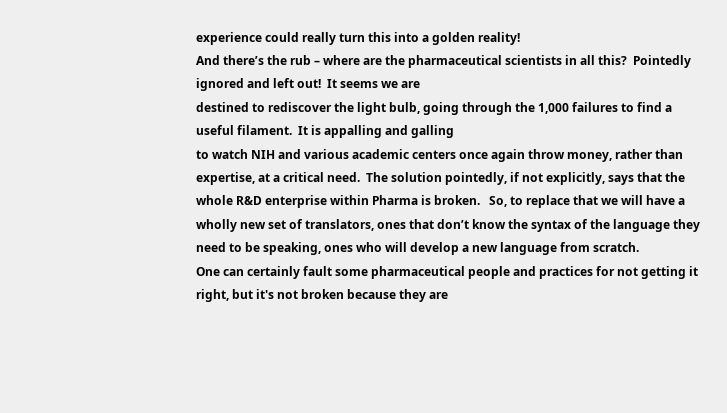experience could really turn this into a golden reality!
And there’s the rub – where are the pharmaceutical scientists in all this?  Pointedly ignored and left out!  It seems we are
destined to rediscover the light bulb, going through the 1,000 failures to find a useful filament.  It is appalling and galling
to watch NIH and various academic centers once again throw money, rather than expertise, at a critical need.  The solution pointedly, if not explicitly, says that the whole R&D enterprise within Pharma is broken.   So, to replace that we will have a wholly new set of translators, ones that don’t know the syntax of the language they need to be speaking, ones who will develop a new language from scratch.
One can certainly fault some pharmaceutical people and practices for not getting it right, but it's not broken because they are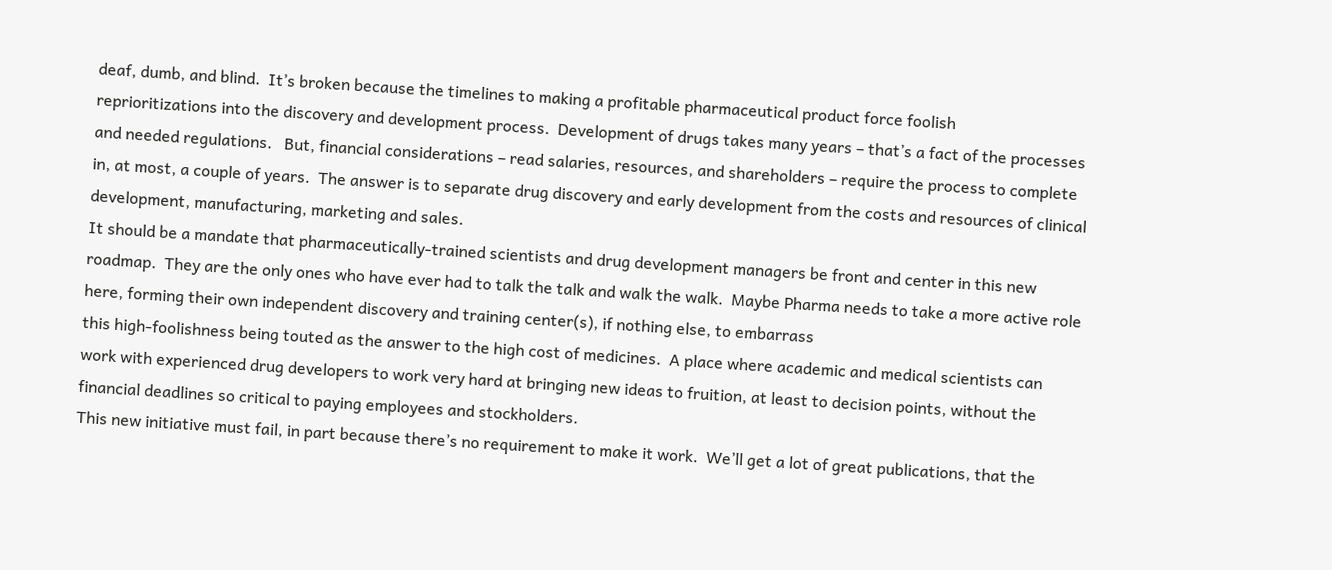deaf, dumb, and blind.  It’s broken because the timelines to making a profitable pharmaceutical product force foolish
reprioritizations into the discovery and development process.  Development of drugs takes many years – that’s a fact of the processes and needed regulations.   But, financial considerations – read salaries, resources, and shareholders – require the process to complete in, at most, a couple of years.  The answer is to separate drug discovery and early development from the costs and resources of clinical development, manufacturing, marketing and sales.
It should be a mandate that pharmaceutically-trained scientists and drug development managers be front and center in this new roadmap.  They are the only ones who have ever had to talk the talk and walk the walk.  Maybe Pharma needs to take a more active role here, forming their own independent discovery and training center(s), if nothing else, to embarrass
this high-foolishness being touted as the answer to the high cost of medicines.  A place where academic and medical scientists can work with experienced drug developers to work very hard at bringing new ideas to fruition, at least to decision points, without the financial deadlines so critical to paying employees and stockholders.
This new initiative must fail, in part because there’s no requirement to make it work.  We’ll get a lot of great publications, that the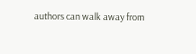authors can walk away from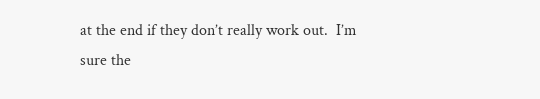at the end if they don’t really work out.  I’m sure the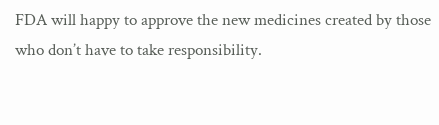FDA will happy to approve the new medicines created by those who don’t have to take responsibility.